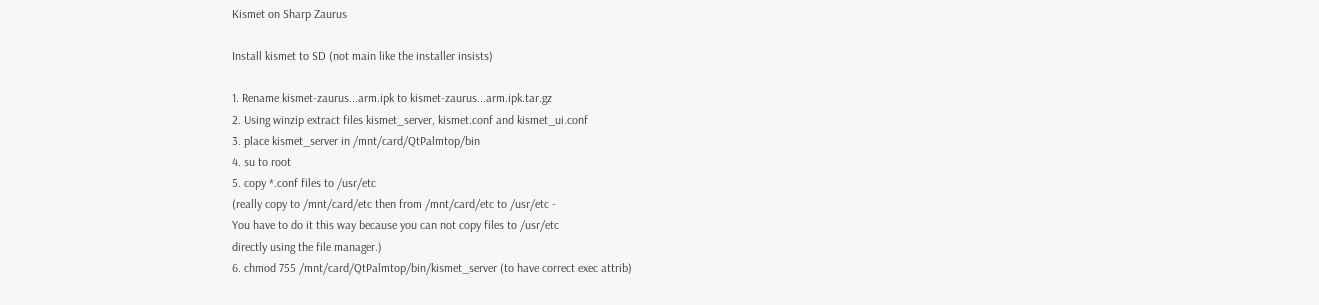Kismet on Sharp Zaurus

Install kismet to SD (not main like the installer insists)

1. Rename kismet-zaurus...arm.ipk to kismet-zaurus...arm.ipk.tar.gz
2. Using winzip extract files kismet_server, kismet.conf and kismet_ui.conf
3. place kismet_server in /mnt/card/QtPalmtop/bin
4. su to root
5. copy *.conf files to /usr/etc
(really copy to /mnt/card/etc then from /mnt/card/etc to /usr/etc -
You have to do it this way because you can not copy files to /usr/etc
directly using the file manager.)
6. chmod 755 /mnt/card/QtPalmtop/bin/kismet_server (to have correct exec attrib)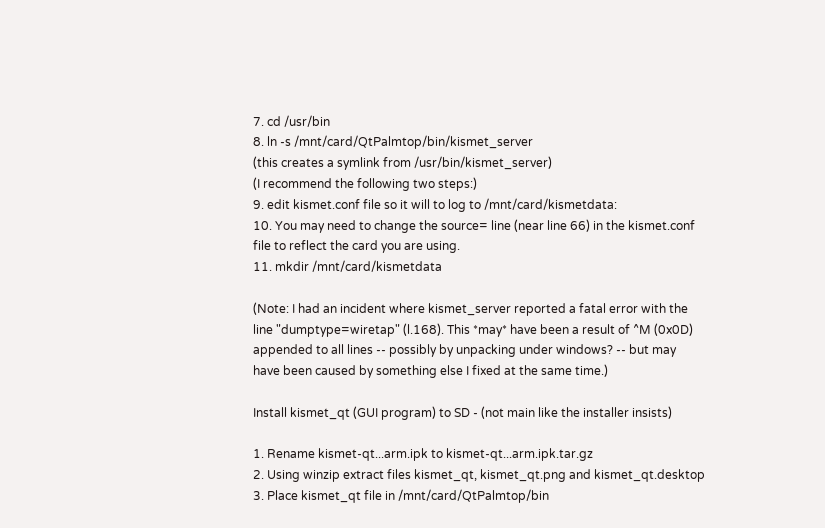7. cd /usr/bin
8. ln -s /mnt/card/QtPalmtop/bin/kismet_server
(this creates a symlink from /usr/bin/kismet_server)
(I recommend the following two steps:)
9. edit kismet.conf file so it will to log to /mnt/card/kismetdata:
10. You may need to change the source= line (near line 66) in the kismet.conf
file to reflect the card you are using.
11. mkdir /mnt/card/kismetdata

(Note: I had an incident where kismet_server reported a fatal error with the
line "dumptype=wiretap" (l.168). This *may* have been a result of ^M (0x0D)
appended to all lines -- possibly by unpacking under windows? -- but may
have been caused by something else I fixed at the same time.)

Install kismet_qt (GUI program) to SD - (not main like the installer insists)

1. Rename kismet-qt...arm.ipk to kismet-qt...arm.ipk.tar.gz
2. Using winzip extract files kismet_qt, kismet_qt.png and kismet_qt.desktop
3. Place kismet_qt file in /mnt/card/QtPalmtop/bin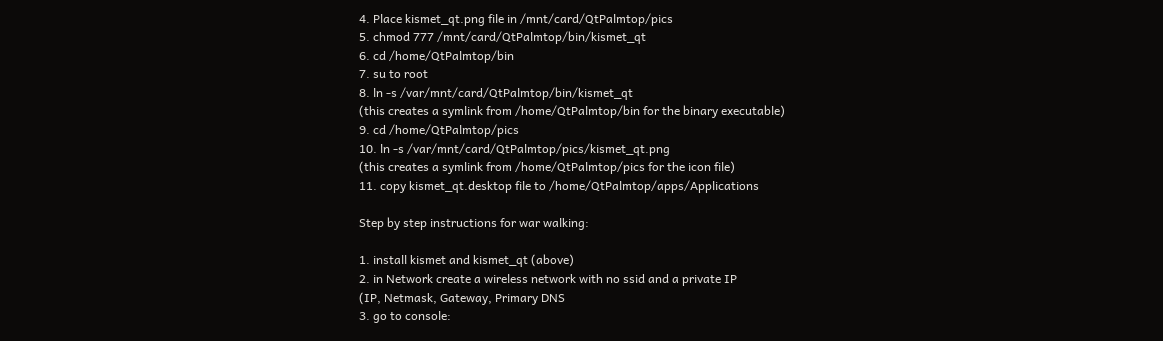4. Place kismet_qt.png file in /mnt/card/QtPalmtop/pics
5. chmod 777 /mnt/card/QtPalmtop/bin/kismet_qt
6. cd /home/QtPalmtop/bin
7. su to root
8. ln -s /var/mnt/card/QtPalmtop/bin/kismet_qt
(this creates a symlink from /home/QtPalmtop/bin for the binary executable)
9. cd /home/QtPalmtop/pics
10. ln -s /var/mnt/card/QtPalmtop/pics/kismet_qt.png
(this creates a symlink from /home/QtPalmtop/pics for the icon file)
11. copy kismet_qt.desktop file to /home/QtPalmtop/apps/Applications

Step by step instructions for war walking:

1. install kismet and kismet_qt (above)
2. in Network create a wireless network with no ssid and a private IP
(IP, Netmask, Gateway, Primary DNS
3. go to console: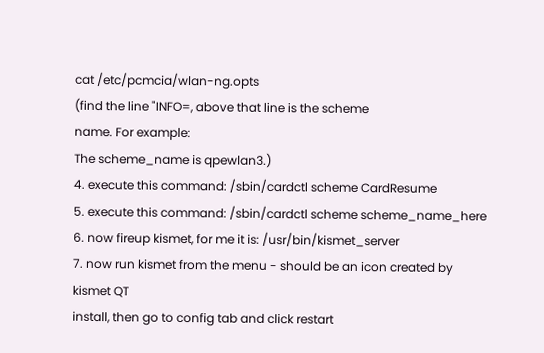cat /etc/pcmcia/wlan-ng.opts
(find the line "INFO=, above that line is the scheme
name. For example:
The scheme_name is qpewlan3.)
4. execute this command: /sbin/cardctl scheme CardResume
5. execute this command: /sbin/cardctl scheme scheme_name_here
6. now fireup kismet, for me it is: /usr/bin/kismet_server
7. now run kismet from the menu - should be an icon created by kismet QT
install, then go to config tab and click restart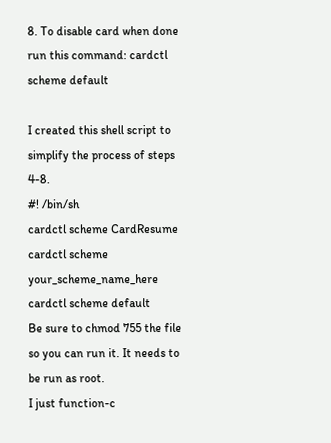8. To disable card when done run this command: cardctl scheme default

I created this shell script to simplify the process of steps 4-8.
#! /bin/sh
cardctl scheme CardResume
cardctl scheme your_scheme_name_here
cardctl scheme default
Be sure to chmod 755 the file so you can run it. It needs to be run as root.
I just function-c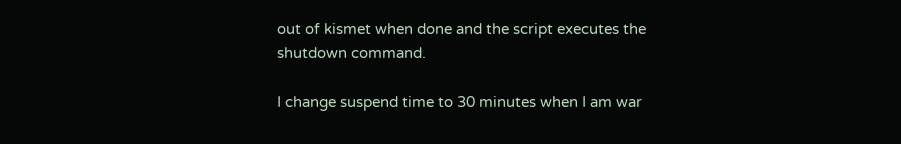out of kismet when done and the script executes the
shutdown command.

I change suspend time to 30 minutes when I am war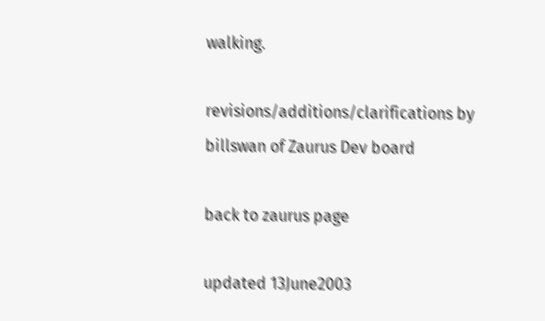walking.

revisions/additions/clarifications by billswan of Zaurus Dev board

back to zaurus page

updated 13June2003